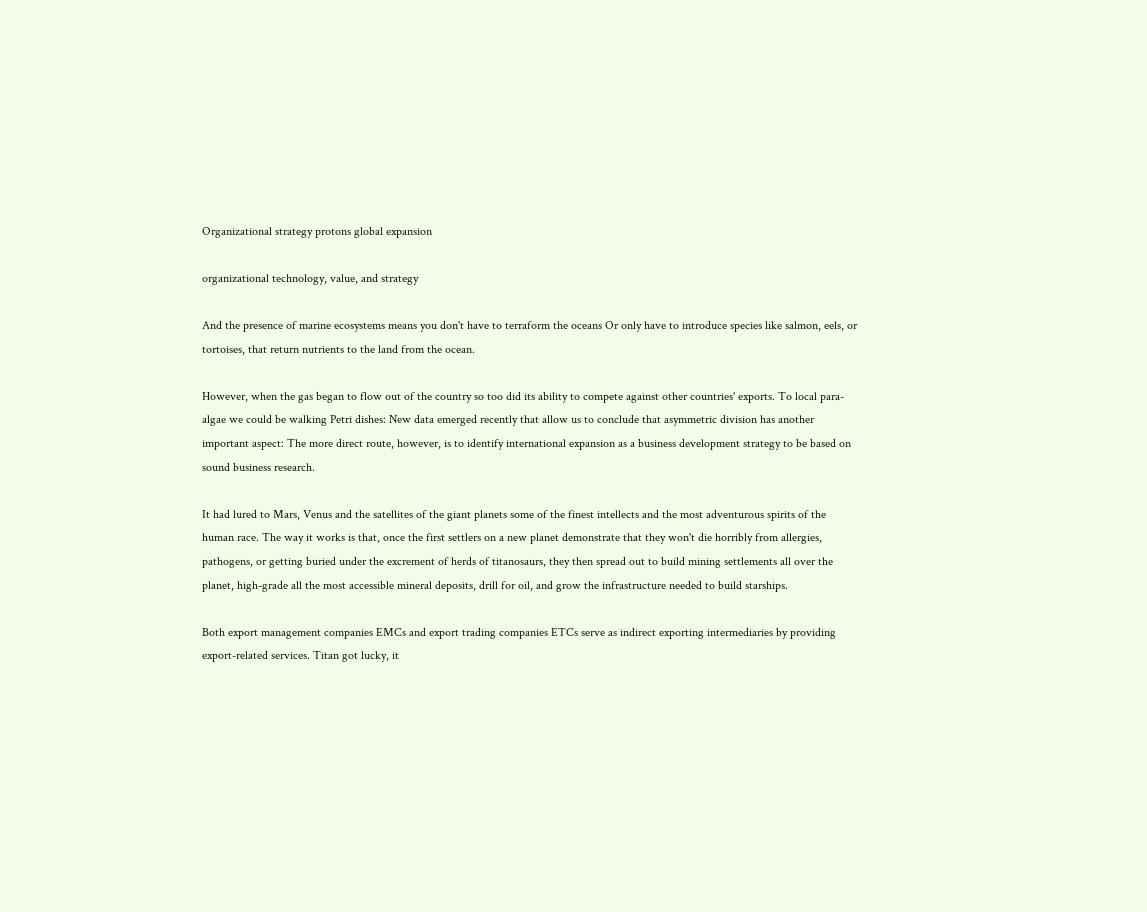Organizational strategy protons global expansion

organizational technology, value, and strategy

And the presence of marine ecosystems means you don't have to terraform the oceans Or only have to introduce species like salmon, eels, or tortoises, that return nutrients to the land from the ocean.

However, when the gas began to flow out of the country so too did its ability to compete against other countries' exports. To local para-algae we could be walking Petri dishes: New data emerged recently that allow us to conclude that asymmetric division has another important aspect: The more direct route, however, is to identify international expansion as a business development strategy to be based on sound business research.

It had lured to Mars, Venus and the satellites of the giant planets some of the finest intellects and the most adventurous spirits of the human race. The way it works is that, once the first settlers on a new planet demonstrate that they won't die horribly from allergies, pathogens, or getting buried under the excrement of herds of titanosaurs, they then spread out to build mining settlements all over the planet, high-grade all the most accessible mineral deposits, drill for oil, and grow the infrastructure needed to build starships.

Both export management companies EMCs and export trading companies ETCs serve as indirect exporting intermediaries by providing export-related services. Titan got lucky, it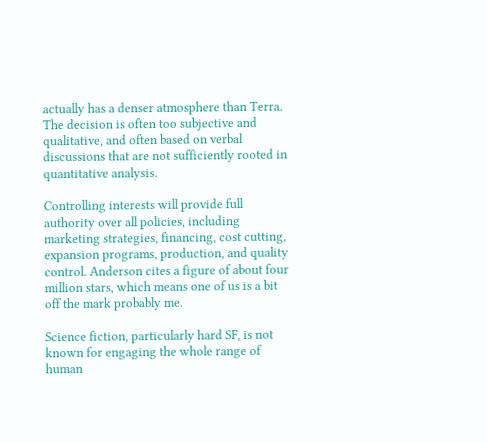actually has a denser atmosphere than Terra. The decision is often too subjective and qualitative, and often based on verbal discussions that are not sufficiently rooted in quantitative analysis.

Controlling interests will provide full authority over all policies, including marketing strategies, financing, cost cutting, expansion programs, production, and quality control. Anderson cites a figure of about four million stars, which means one of us is a bit off the mark probably me.

Science fiction, particularly hard SF, is not known for engaging the whole range of human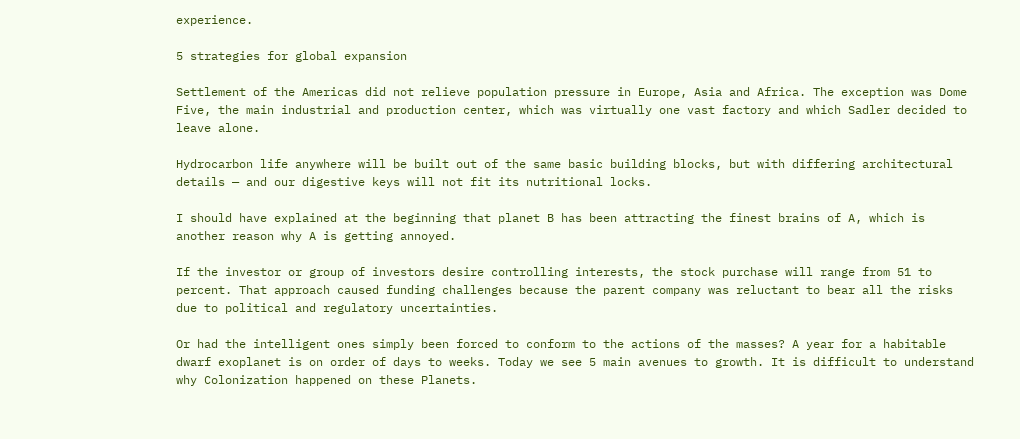experience.

5 strategies for global expansion

Settlement of the Americas did not relieve population pressure in Europe, Asia and Africa. The exception was Dome Five, the main industrial and production center, which was virtually one vast factory and which Sadler decided to leave alone.

Hydrocarbon life anywhere will be built out of the same basic building blocks, but with differing architectural details — and our digestive keys will not fit its nutritional locks.

I should have explained at the beginning that planet B has been attracting the finest brains of A, which is another reason why A is getting annoyed.

If the investor or group of investors desire controlling interests, the stock purchase will range from 51 to percent. That approach caused funding challenges because the parent company was reluctant to bear all the risks due to political and regulatory uncertainties.

Or had the intelligent ones simply been forced to conform to the actions of the masses? A year for a habitable dwarf exoplanet is on order of days to weeks. Today we see 5 main avenues to growth. It is difficult to understand why Colonization happened on these Planets.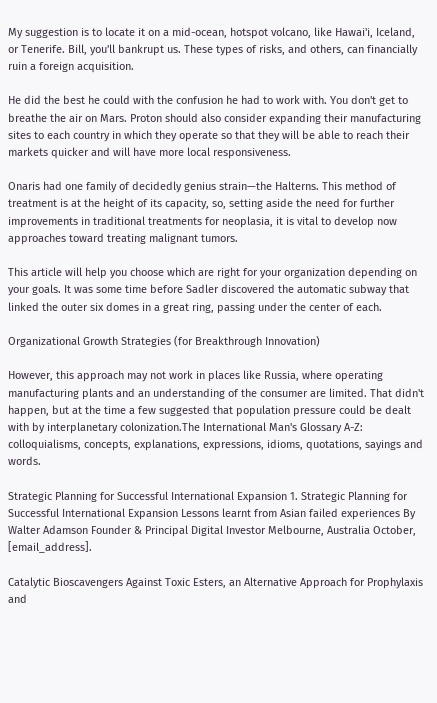My suggestion is to locate it on a mid-ocean, hotspot volcano, like Hawai'i, Iceland, or Tenerife. Bill, you'll bankrupt us. These types of risks, and others, can financially ruin a foreign acquisition.

He did the best he could with the confusion he had to work with. You don't get to breathe the air on Mars. Proton should also consider expanding their manufacturing sites to each country in which they operate so that they will be able to reach their markets quicker and will have more local responsiveness.

Onaris had one family of decidedly genius strain—the Halterns. This method of treatment is at the height of its capacity, so, setting aside the need for further improvements in traditional treatments for neoplasia, it is vital to develop now approaches toward treating malignant tumors.

This article will help you choose which are right for your organization depending on your goals. It was some time before Sadler discovered the automatic subway that linked the outer six domes in a great ring, passing under the center of each.

Organizational Growth Strategies (for Breakthrough Innovation)

However, this approach may not work in places like Russia, where operating manufacturing plants and an understanding of the consumer are limited. That didn't happen, but at the time a few suggested that population pressure could be dealt with by interplanetary colonization.The International Man's Glossary A-Z: colloquialisms, concepts, explanations, expressions, idioms, quotations, sayings and words.

Strategic Planning for Successful International Expansion 1. Strategic Planning for Successful International Expansion Lessons learnt from Asian failed experiences By Walter Adamson Founder & Principal Digital Investor Melbourne, Australia October, [email_address].

Catalytic Bioscavengers Against Toxic Esters, an Alternative Approach for Prophylaxis and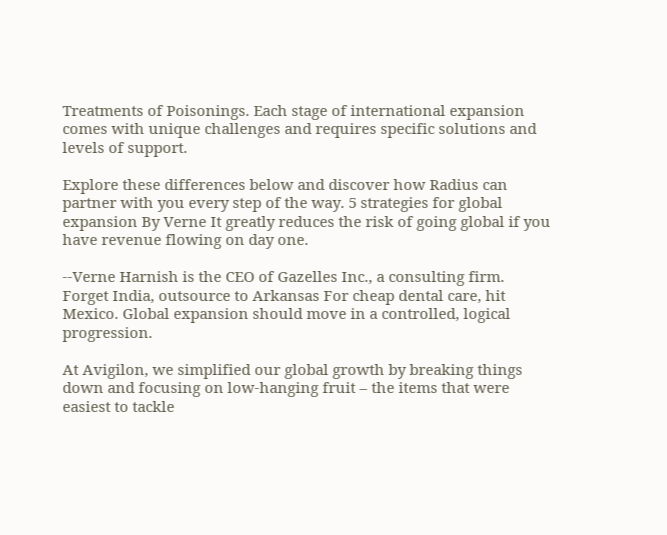Treatments of Poisonings. Each stage of international expansion comes with unique challenges and requires specific solutions and levels of support.

Explore these differences below and discover how Radius can partner with you every step of the way. 5 strategies for global expansion By Verne It greatly reduces the risk of going global if you have revenue flowing on day one.

--Verne Harnish is the CEO of Gazelles Inc., a consulting firm. Forget India, outsource to Arkansas For cheap dental care, hit Mexico. Global expansion should move in a controlled, logical progression.

At Avigilon, we simplified our global growth by breaking things down and focusing on low-hanging fruit – the items that were easiest to tackle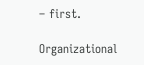– first.

Organizational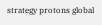strategy protons global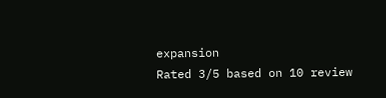expansion
Rated 3/5 based on 10 review